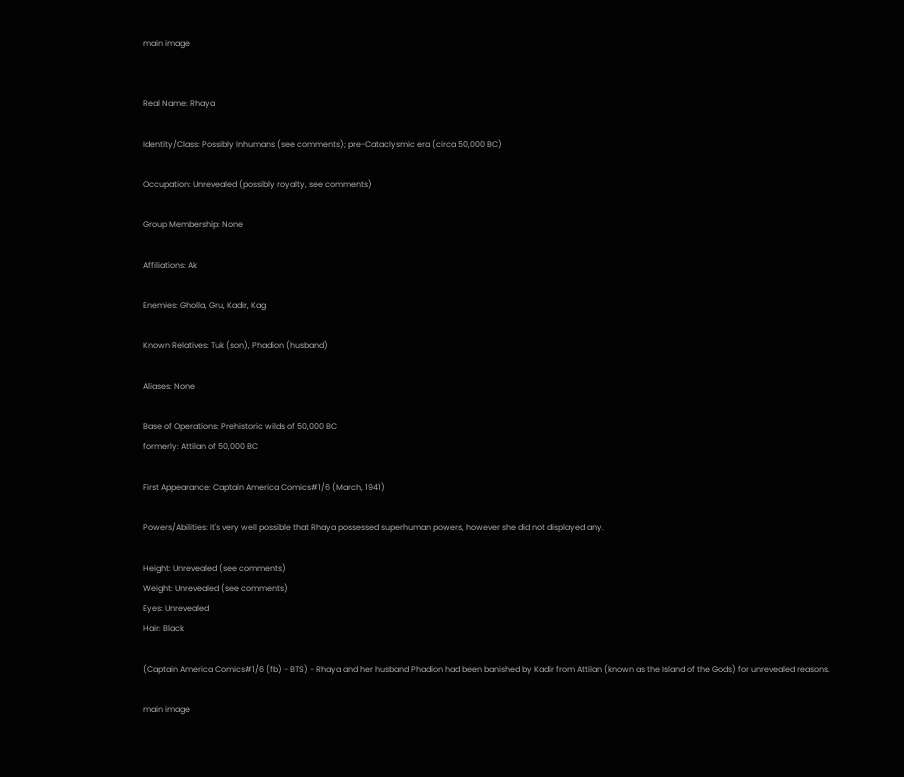main image


Real Name: Rhaya

Identity/Class: Possibly Inhumans (see comments); pre-Cataclysmic era (circa 50,000 BC)

Occupation: Unrevealed (possibly royalty, see comments)

Group Membership: None

Affiliations: Ak

Enemies: Gholla, Gru, Kadir, Kag

Known Relatives: Tuk (son), Phadion (husband)

Aliases: None

Base of Operations: Prehistoric wilds of 50,000 BC
formerly: Attilan of 50,000 BC

First Appearance: Captain America Comics#1/6 (March, 1941)

Powers/Abilities: It's very well possible that Rhaya possessed superhuman powers, however she did not displayed any.

Height: Unrevealed (see comments)
Weight: Unrevealed (see comments)
Eyes: Unrevealed
Hair: Black

(Captain America Comics#1/6 (fb) - BTS) - Rhaya and her husband Phadion had been banished by Kadir from Attilan (known as the Island of the Gods) for unrevealed reasons.

main image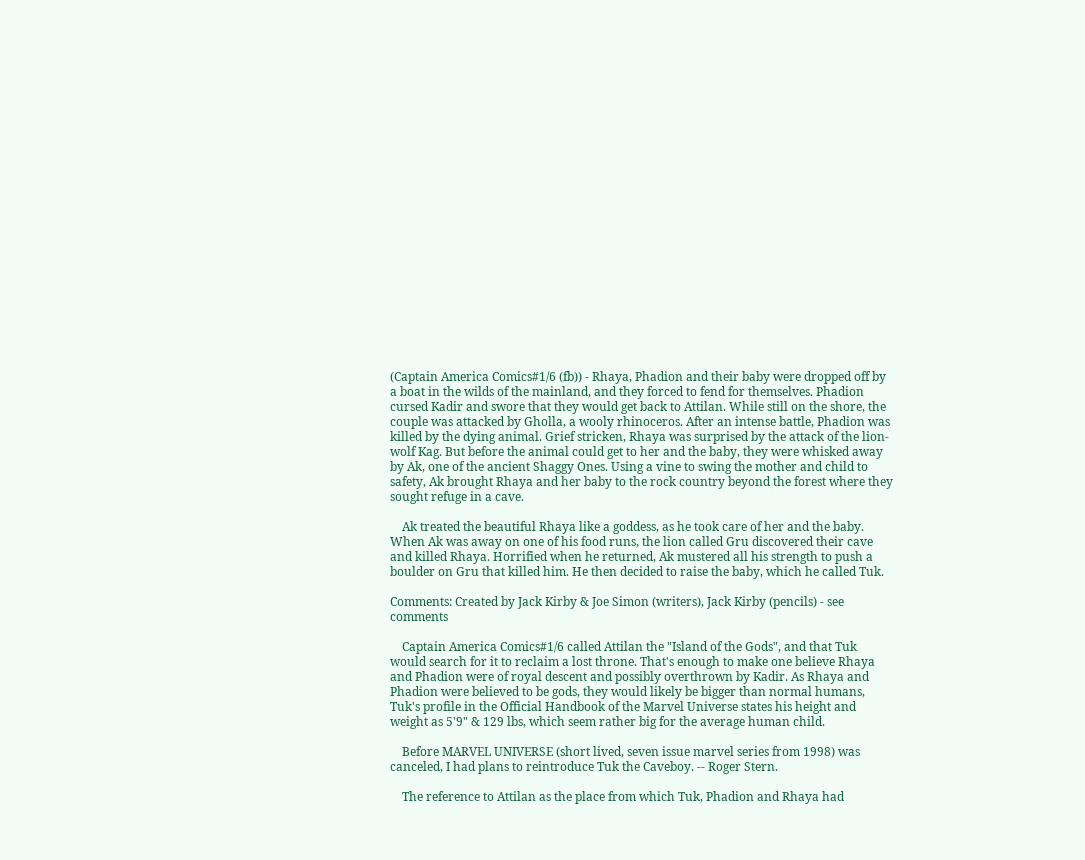(Captain America Comics#1/6 (fb)) - Rhaya, Phadion and their baby were dropped off by a boat in the wilds of the mainland, and they forced to fend for themselves. Phadion cursed Kadir and swore that they would get back to Attilan. While still on the shore, the couple was attacked by Gholla, a wooly rhinoceros. After an intense battle, Phadion was killed by the dying animal. Grief stricken, Rhaya was surprised by the attack of the lion-wolf Kag. But before the animal could get to her and the baby, they were whisked away by Ak, one of the ancient Shaggy Ones. Using a vine to swing the mother and child to safety, Ak brought Rhaya and her baby to the rock country beyond the forest where they sought refuge in a cave.

    Ak treated the beautiful Rhaya like a goddess, as he took care of her and the baby. When Ak was away on one of his food runs, the lion called Gru discovered their cave and killed Rhaya. Horrified when he returned, Ak mustered all his strength to push a boulder on Gru that killed him. He then decided to raise the baby, which he called Tuk.

Comments: Created by Jack Kirby & Joe Simon (writers), Jack Kirby (pencils) - see comments

    Captain America Comics#1/6 called Attilan the "Island of the Gods", and that Tuk would search for it to reclaim a lost throne. That's enough to make one believe Rhaya and Phadion were of royal descent and possibly overthrown by Kadir. As Rhaya and Phadion were believed to be gods, they would likely be bigger than normal humans, Tuk's profile in the Official Handbook of the Marvel Universe states his height and weight as 5'9" & 129 lbs, which seem rather big for the average human child.

    Before MARVEL UNIVERSE (short lived, seven issue marvel series from 1998) was canceled, I had plans to reintroduce Tuk the Caveboy. -- Roger Stern.

    The reference to Attilan as the place from which Tuk, Phadion and Rhaya had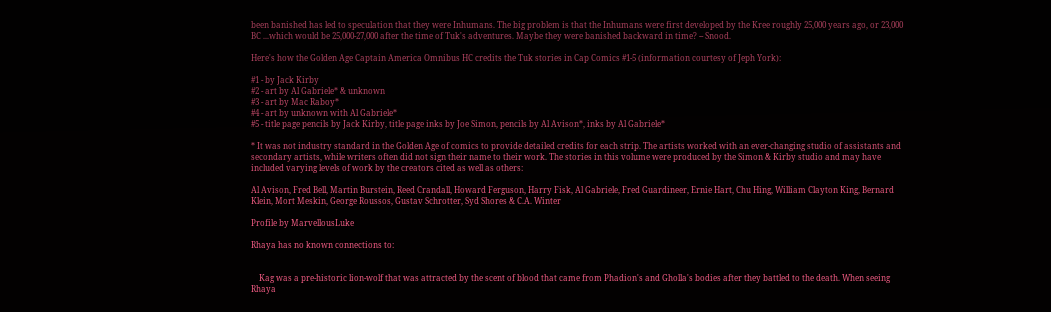been banished has led to speculation that they were Inhumans. The big problem is that the Inhumans were first developed by the Kree roughly 25,000 years ago, or 23,000 BC ...which would be 25,000-27,000 after the time of Tuk's adventures. Maybe they were banished backward in time? -- Snood.

Here's how the Golden Age Captain America Omnibus HC credits the Tuk stories in Cap Comics #1-5 (information courtesy of Jeph York):

#1 - by Jack Kirby
#2 - art by Al Gabriele* & unknown
#3 - art by Mac Raboy*
#4 - art by unknown with Al Gabriele*
#5 - title page pencils by Jack Kirby, title page inks by Joe Simon, pencils by Al Avison*, inks by Al Gabriele*

* It was not industry standard in the Golden Age of comics to provide detailed credits for each strip. The artists worked with an ever-changing studio of assistants and secondary artists, while writers often did not sign their name to their work. The stories in this volume were produced by the Simon & Kirby studio and may have included varying levels of work by the creators cited as well as others:

Al Avison, Fred Bell, Martin Burstein, Reed Crandall, Howard Ferguson, Harry Fisk, Al Gabriele, Fred Guardineer, Ernie Hart, Chu Hing, William Clayton King, Bernard Klein, Mort Meskin, George Roussos, Gustav Schrotter, Syd Shores & C.A. Winter

Profile by MarvellousLuke

Rhaya has no known connections to:


    Kag was a pre-historic lion-wolf that was attracted by the scent of blood that came from Phadion's and Gholla's bodies after they battled to the death. When seeing Rhaya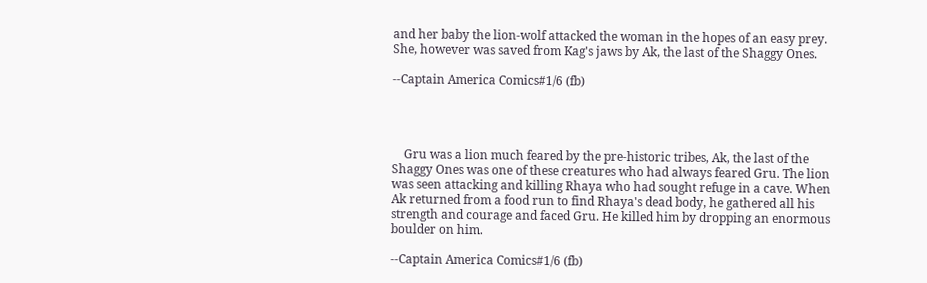and her baby the lion-wolf attacked the woman in the hopes of an easy prey. She, however was saved from Kag's jaws by Ak, the last of the Shaggy Ones.

--Captain America Comics#1/6 (fb)




    Gru was a lion much feared by the pre-historic tribes, Ak, the last of the Shaggy Ones was one of these creatures who had always feared Gru. The lion was seen attacking and killing Rhaya who had sought refuge in a cave. When Ak returned from a food run to find Rhaya's dead body, he gathered all his strength and courage and faced Gru. He killed him by dropping an enormous boulder on him.

--Captain America Comics#1/6 (fb)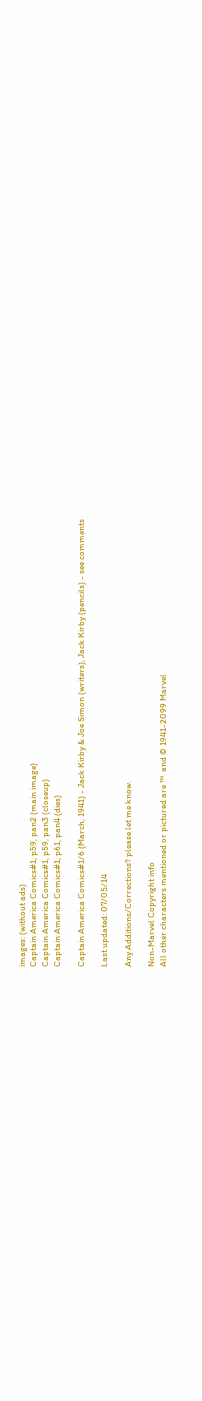images: (without ads)
Captain America Comics#1, p59, pan2 (main image)
Captain America Comics#1, p59, pan3 (closeup)
Captain America Comics#1, p61, pan4 (dies)

Captain America Comics#1/6 (March, 1941) - Jack Kirby & Joe Simon (writers), Jack Kirby (pencils) - see comments

Last updated: 07/05/14

Any Additions/Corrections? please let me know.

Non-Marvel Copyright info
All other characters mentioned or pictured are ™  and © 1941-2099 Marvel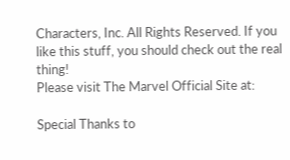Characters, Inc. All Rights Reserved. If you like this stuff, you should check out the real thing!
Please visit The Marvel Official Site at:

Special Thanks to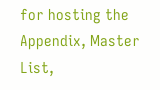for hosting the Appendix, Master List,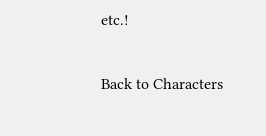etc.!

Back to Characters